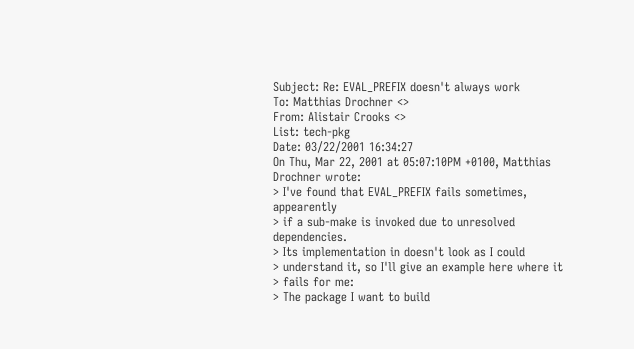Subject: Re: EVAL_PREFIX doesn't always work
To: Matthias Drochner <>
From: Alistair Crooks <>
List: tech-pkg
Date: 03/22/2001 16:34:27
On Thu, Mar 22, 2001 at 05:07:10PM +0100, Matthias Drochner wrote:
> I've found that EVAL_PREFIX fails sometimes, appearently
> if a sub-make is invoked due to unresolved dependencies.
> Its implementation in doesn't look as I could
> understand it, so I'll give an example here where it
> fails for me:
> The package I want to build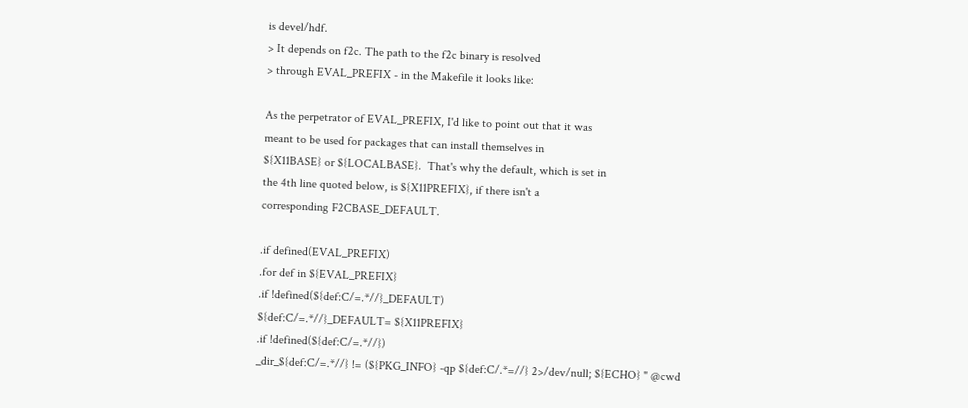is devel/hdf.
> It depends on f2c. The path to the f2c binary is resolved
> through EVAL_PREFIX - in the Makefile it looks like:

As the perpetrator of EVAL_PREFIX, I'd like to point out that it was
meant to be used for packages that can install themselves in
${X11BASE} or ${LOCALBASE}.  That's why the default, which is set in
the 4th line quoted below, is ${X11PREFIX}, if there isn't a
corresponding F2CBASE_DEFAULT.

.if defined(EVAL_PREFIX)
.for def in ${EVAL_PREFIX}
.if !defined(${def:C/=.*//}_DEFAULT)
${def:C/=.*//}_DEFAULT= ${X11PREFIX}
.if !defined(${def:C/=.*//})
_dir_${def:C/=.*//} != (${PKG_INFO} -qp ${def:C/.*=//} 2>/dev/null; ${ECHO} " @cwd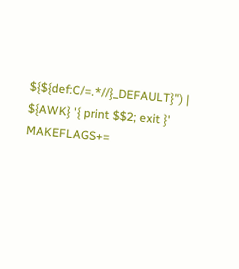${${def:C/=.*//}_DEFAULT}") | ${AWK} '{ print $$2; exit }'
MAKEFLAGS+=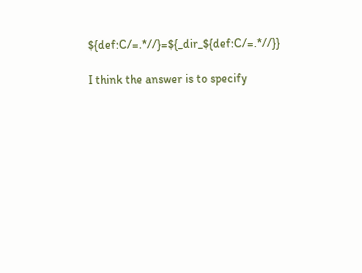${def:C/=.*//}=${_dir_${def:C/=.*//}}

I think the answer is to specify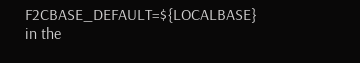F2CBASE_DEFAULT=${LOCALBASE} in the